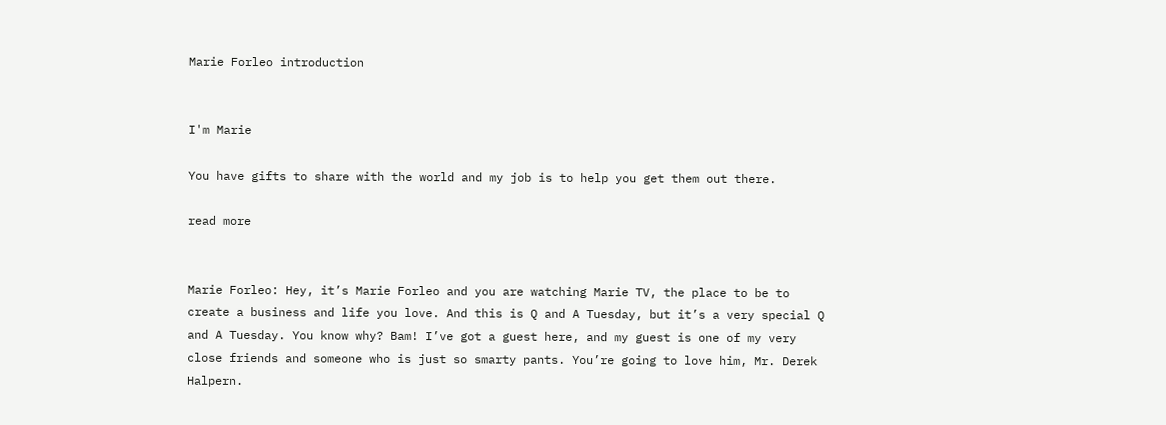Marie Forleo introduction


I'm Marie

You have gifts to share with the world and my job is to help you get them out there.

read more


Marie Forleo: Hey, it’s Marie Forleo and you are watching Marie TV, the place to be to create a business and life you love. And this is Q and A Tuesday, but it’s a very special Q and A Tuesday. You know why? Bam! I’ve got a guest here, and my guest is one of my very close friends and someone who is just so smarty pants. You’re going to love him, Mr. Derek Halpern.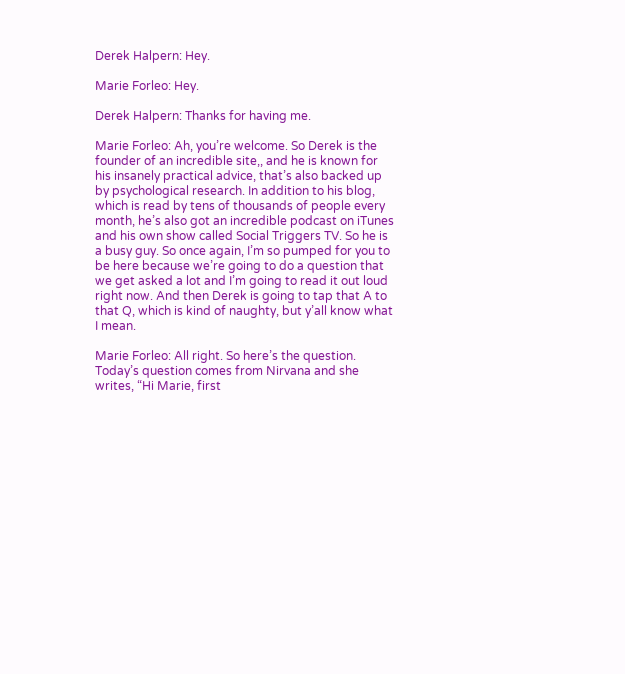Derek Halpern: Hey.

Marie Forleo: Hey.

Derek Halpern: Thanks for having me.

Marie Forleo: Ah, you’re welcome. So Derek is the founder of an incredible site,, and he is known for his insanely practical advice, that’s also backed up by psychological research. In addition to his blog, which is read by tens of thousands of people every month, he’s also got an incredible podcast on iTunes and his own show called Social Triggers TV. So he is a busy guy. So once again, I’m so pumped for you to be here because we’re going to do a question that we get asked a lot and I’m going to read it out loud right now. And then Derek is going to tap that A to that Q, which is kind of naughty, but y’all know what I mean.

Marie Forleo: All right. So here’s the question. Today’s question comes from Nirvana and she writes, “Hi Marie, first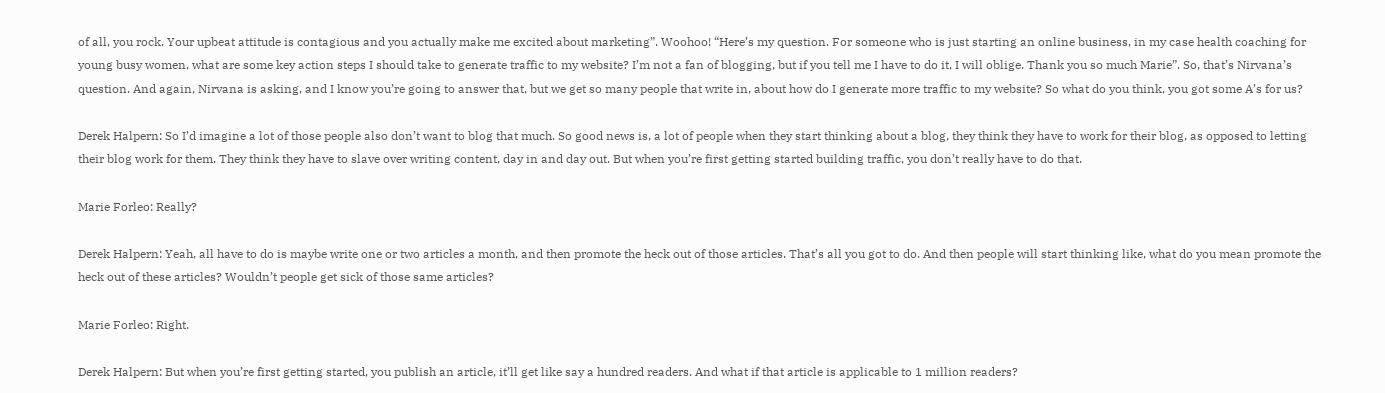of all, you rock. Your upbeat attitude is contagious and you actually make me excited about marketing”. Woohoo! “Here’s my question. For someone who is just starting an online business, in my case health coaching for young busy women, what are some key action steps I should take to generate traffic to my website? I’m not a fan of blogging, but if you tell me I have to do it, I will oblige. Thank you so much Marie”. So, that’s Nirvana’s question. And again, Nirvana is asking, and I know you’re going to answer that, but we get so many people that write in, about how do I generate more traffic to my website? So what do you think, you got some A’s for us?

Derek Halpern: So I’d imagine a lot of those people also don’t want to blog that much. So good news is, a lot of people when they start thinking about a blog, they think they have to work for their blog, as opposed to letting their blog work for them. They think they have to slave over writing content, day in and day out. But when you’re first getting started building traffic, you don’t really have to do that.

Marie Forleo: Really?

Derek Halpern: Yeah, all have to do is maybe write one or two articles a month, and then promote the heck out of those articles. That’s all you got to do. And then people will start thinking like, what do you mean promote the heck out of these articles? Wouldn’t people get sick of those same articles?

Marie Forleo: Right.

Derek Halpern: But when you’re first getting started, you publish an article, it’ll get like say a hundred readers. And what if that article is applicable to 1 million readers?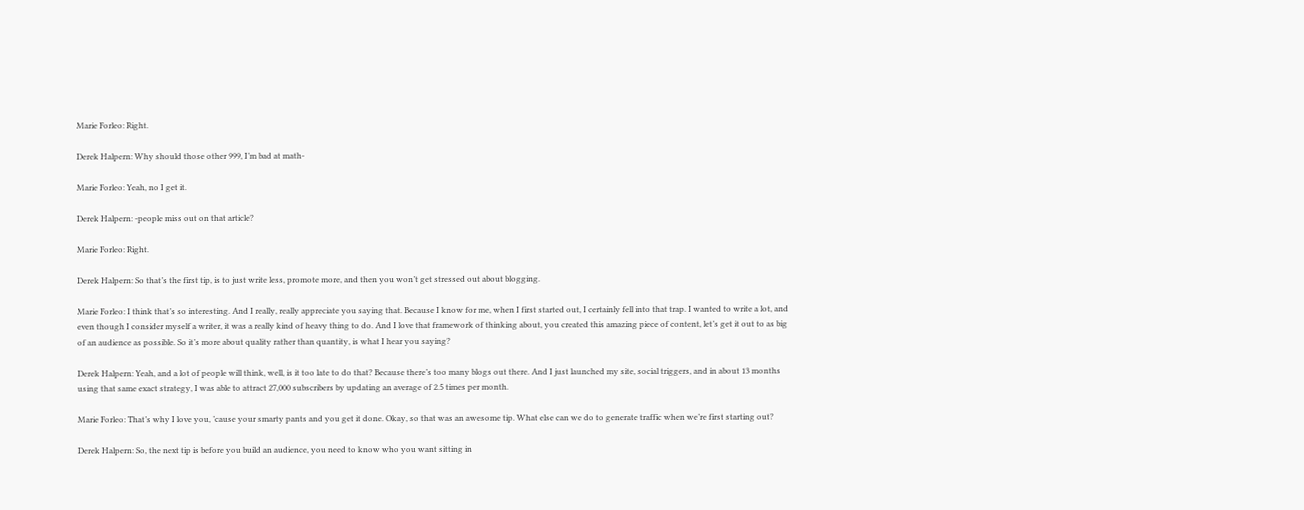Marie Forleo: Right.

Derek Halpern: Why should those other 999, I’m bad at math-

Marie Forleo: Yeah, no I get it.

Derek Halpern: -people miss out on that article?

Marie Forleo: Right.

Derek Halpern: So that’s the first tip, is to just write less, promote more, and then you won’t get stressed out about blogging.

Marie Forleo: I think that’s so interesting. And I really, really appreciate you saying that. Because I know for me, when I first started out, I certainly fell into that trap. I wanted to write a lot, and even though I consider myself a writer, it was a really kind of heavy thing to do. And I love that framework of thinking about, you created this amazing piece of content, let’s get it out to as big of an audience as possible. So it’s more about quality rather than quantity, is what I hear you saying?

Derek Halpern: Yeah, and a lot of people will think, well, is it too late to do that? Because there’s too many blogs out there. And I just launched my site, social triggers, and in about 13 months using that same exact strategy, I was able to attract 27,000 subscribers by updating an average of 2.5 times per month.

Marie Forleo: That’s why I love you, ’cause your smarty pants and you get it done. Okay, so that was an awesome tip. What else can we do to generate traffic when we’re first starting out?

Derek Halpern: So, the next tip is before you build an audience, you need to know who you want sitting in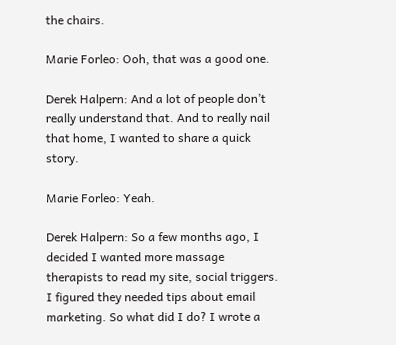the chairs.

Marie Forleo: Ooh, that was a good one.

Derek Halpern: And a lot of people don’t really understand that. And to really nail that home, I wanted to share a quick story.

Marie Forleo: Yeah.

Derek Halpern: So a few months ago, I decided I wanted more massage therapists to read my site, social triggers. I figured they needed tips about email marketing. So what did I do? I wrote a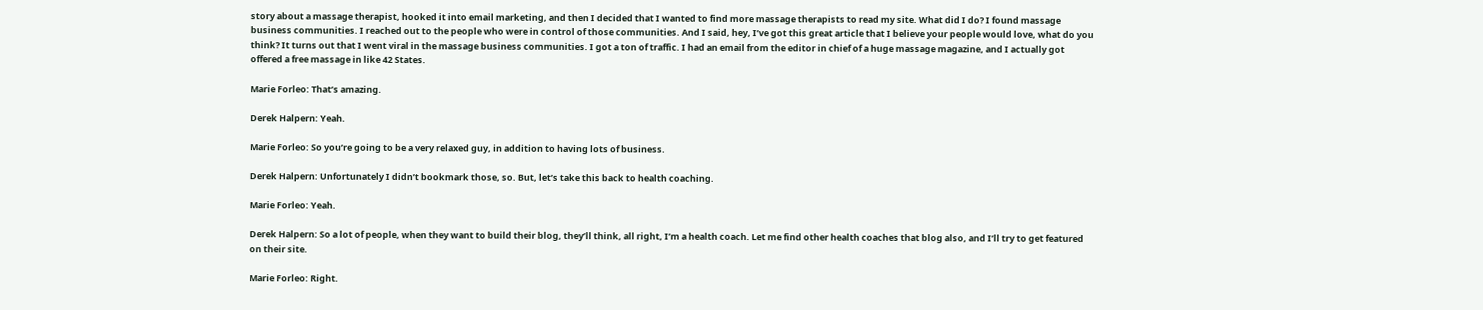story about a massage therapist, hooked it into email marketing, and then I decided that I wanted to find more massage therapists to read my site. What did I do? I found massage business communities. I reached out to the people who were in control of those communities. And I said, hey, I’ve got this great article that I believe your people would love, what do you think? It turns out that I went viral in the massage business communities. I got a ton of traffic. I had an email from the editor in chief of a huge massage magazine, and I actually got offered a free massage in like 42 States.

Marie Forleo: That’s amazing.

Derek Halpern: Yeah.

Marie Forleo: So you’re going to be a very relaxed guy, in addition to having lots of business.

Derek Halpern: Unfortunately I didn’t bookmark those, so. But, let’s take this back to health coaching.

Marie Forleo: Yeah.

Derek Halpern: So a lot of people, when they want to build their blog, they’ll think, all right, I’m a health coach. Let me find other health coaches that blog also, and I’ll try to get featured on their site.

Marie Forleo: Right.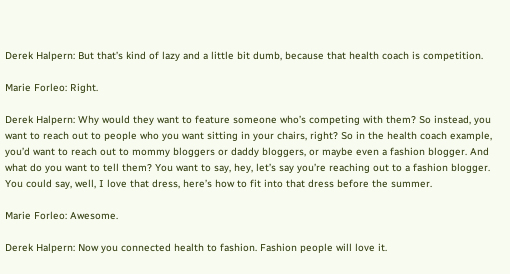Derek Halpern: But that’s kind of lazy and a little bit dumb, because that health coach is competition.

Marie Forleo: Right.

Derek Halpern: Why would they want to feature someone who’s competing with them? So instead, you want to reach out to people who you want sitting in your chairs, right? So in the health coach example, you’d want to reach out to mommy bloggers or daddy bloggers, or maybe even a fashion blogger. And what do you want to tell them? You want to say, hey, let’s say you’re reaching out to a fashion blogger. You could say, well, I love that dress, here’s how to fit into that dress before the summer.

Marie Forleo: Awesome.

Derek Halpern: Now you connected health to fashion. Fashion people will love it.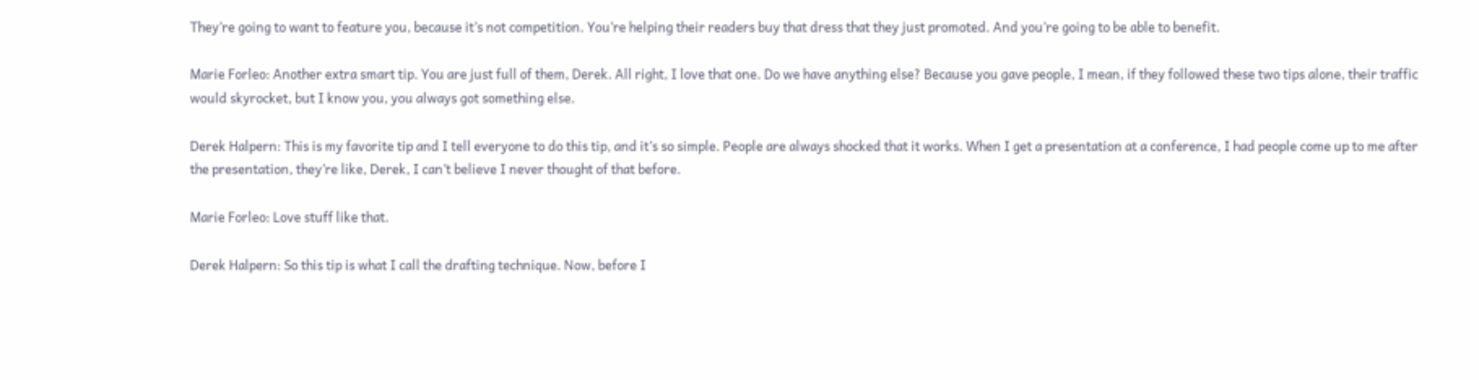They’re going to want to feature you, because it’s not competition. You’re helping their readers buy that dress that they just promoted. And you’re going to be able to benefit.

Marie Forleo: Another extra smart tip. You are just full of them, Derek. All right, I love that one. Do we have anything else? Because you gave people, I mean, if they followed these two tips alone, their traffic would skyrocket, but I know you, you always got something else.

Derek Halpern: This is my favorite tip and I tell everyone to do this tip, and it’s so simple. People are always shocked that it works. When I get a presentation at a conference, I had people come up to me after the presentation, they’re like, Derek, I can’t believe I never thought of that before.

Marie Forleo: Love stuff like that.

Derek Halpern: So this tip is what I call the drafting technique. Now, before I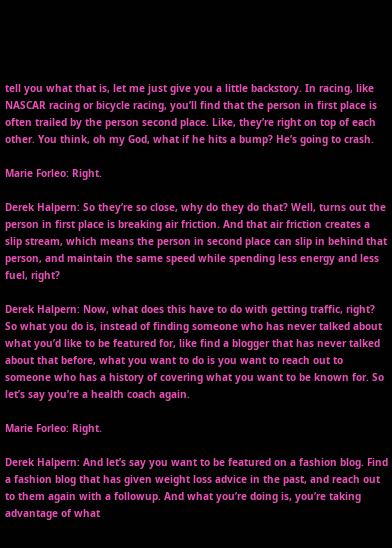tell you what that is, let me just give you a little backstory. In racing, like NASCAR racing or bicycle racing, you’ll find that the person in first place is often trailed by the person second place. Like, they’re right on top of each other. You think, oh my God, what if he hits a bump? He’s going to crash.

Marie Forleo: Right.

Derek Halpern: So they’re so close, why do they do that? Well, turns out the person in first place is breaking air friction. And that air friction creates a slip stream, which means the person in second place can slip in behind that person, and maintain the same speed while spending less energy and less fuel, right?

Derek Halpern: Now, what does this have to do with getting traffic, right? So what you do is, instead of finding someone who has never talked about what you’d like to be featured for, like find a blogger that has never talked about that before, what you want to do is you want to reach out to someone who has a history of covering what you want to be known for. So let’s say you’re a health coach again.

Marie Forleo: Right.

Derek Halpern: And let’s say you want to be featured on a fashion blog. Find a fashion blog that has given weight loss advice in the past, and reach out to them again with a followup. And what you’re doing is, you’re taking advantage of what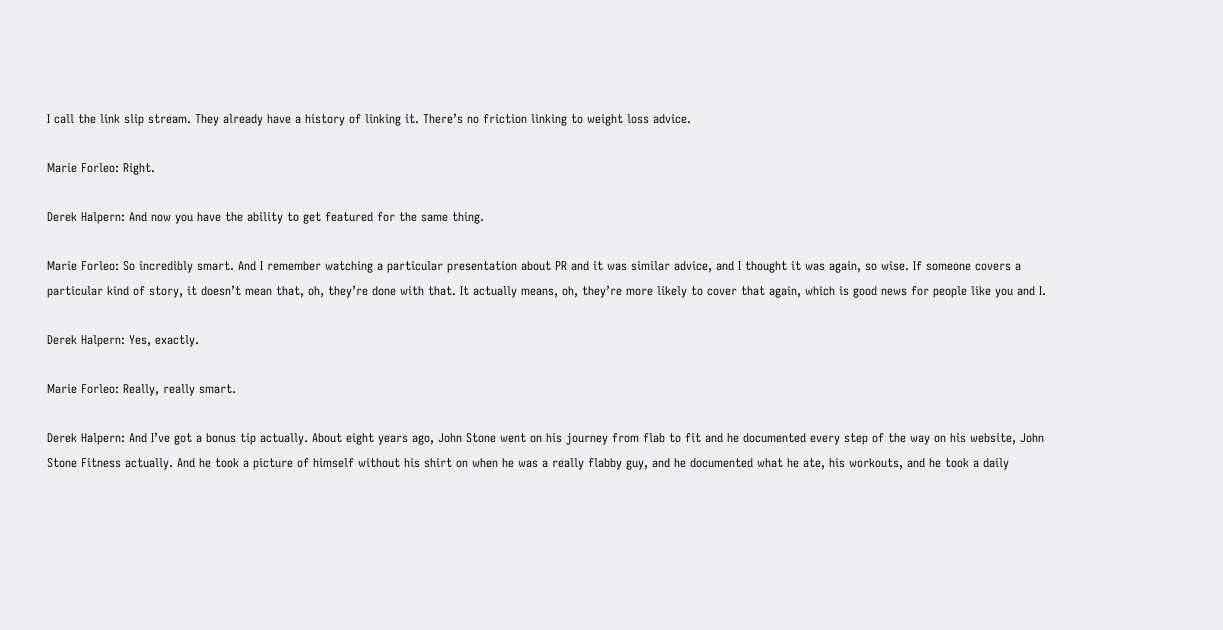I call the link slip stream. They already have a history of linking it. There’s no friction linking to weight loss advice.

Marie Forleo: Right.

Derek Halpern: And now you have the ability to get featured for the same thing.

Marie Forleo: So incredibly smart. And I remember watching a particular presentation about PR and it was similar advice, and I thought it was again, so wise. If someone covers a particular kind of story, it doesn’t mean that, oh, they’re done with that. It actually means, oh, they’re more likely to cover that again, which is good news for people like you and I.

Derek Halpern: Yes, exactly.

Marie Forleo: Really, really smart.

Derek Halpern: And I’ve got a bonus tip actually. About eight years ago, John Stone went on his journey from flab to fit and he documented every step of the way on his website, John Stone Fitness actually. And he took a picture of himself without his shirt on when he was a really flabby guy, and he documented what he ate, his workouts, and he took a daily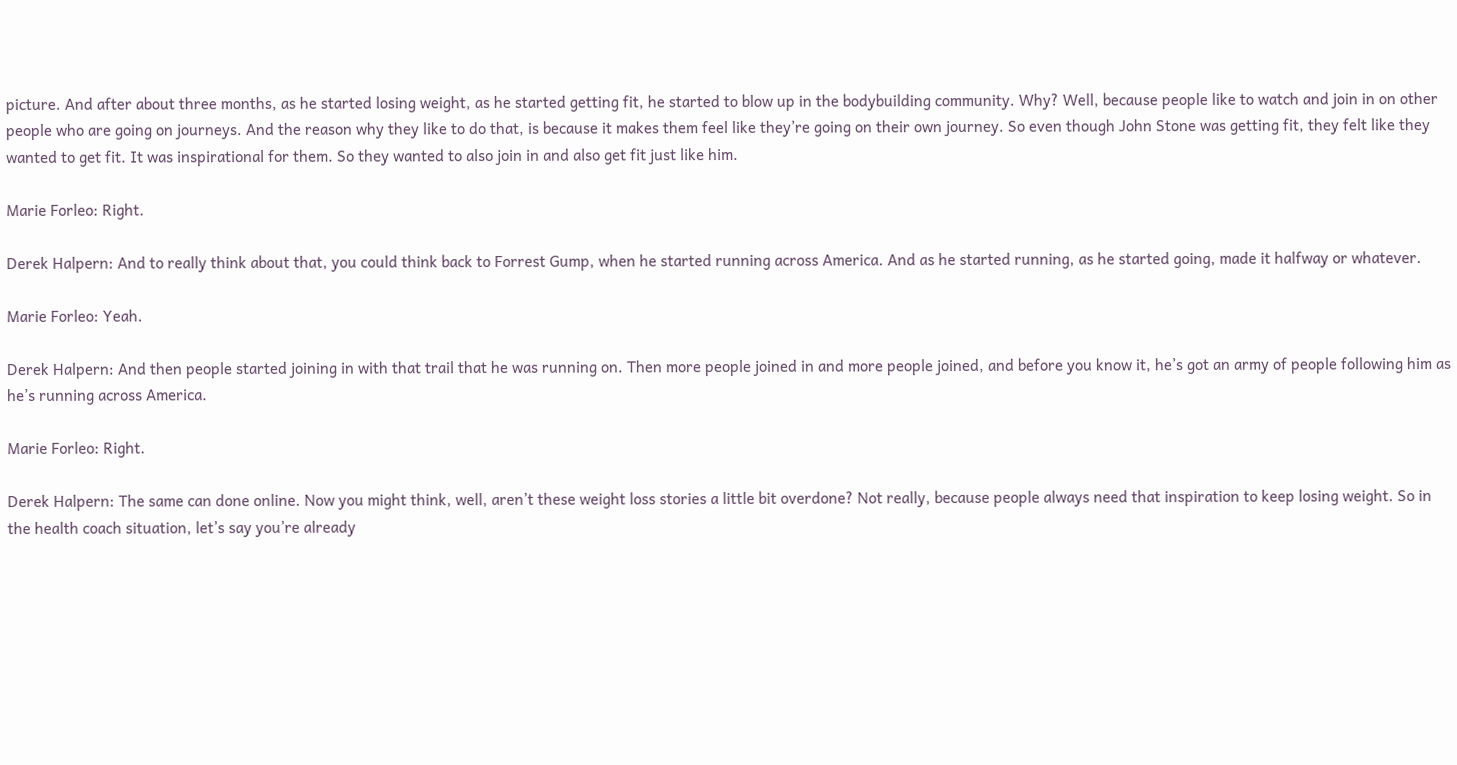picture. And after about three months, as he started losing weight, as he started getting fit, he started to blow up in the bodybuilding community. Why? Well, because people like to watch and join in on other people who are going on journeys. And the reason why they like to do that, is because it makes them feel like they’re going on their own journey. So even though John Stone was getting fit, they felt like they wanted to get fit. It was inspirational for them. So they wanted to also join in and also get fit just like him.

Marie Forleo: Right.

Derek Halpern: And to really think about that, you could think back to Forrest Gump, when he started running across America. And as he started running, as he started going, made it halfway or whatever.

Marie Forleo: Yeah.

Derek Halpern: And then people started joining in with that trail that he was running on. Then more people joined in and more people joined, and before you know it, he’s got an army of people following him as he’s running across America.

Marie Forleo: Right.

Derek Halpern: The same can done online. Now you might think, well, aren’t these weight loss stories a little bit overdone? Not really, because people always need that inspiration to keep losing weight. So in the health coach situation, let’s say you’re already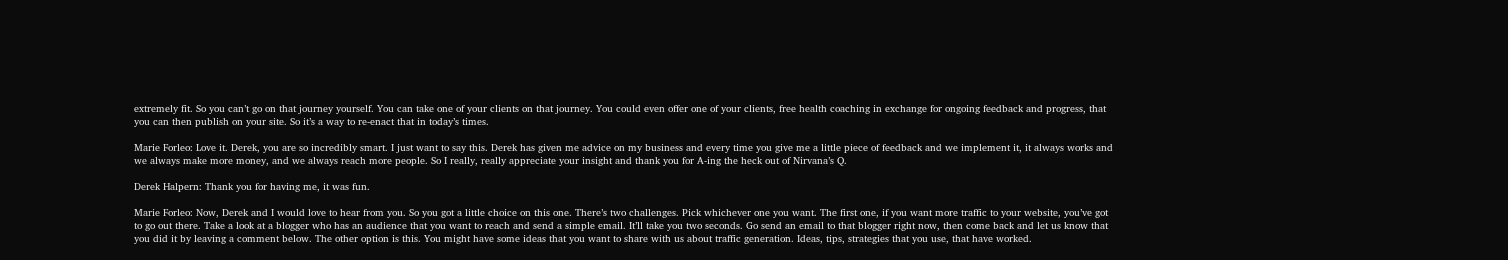extremely fit. So you can’t go on that journey yourself. You can take one of your clients on that journey. You could even offer one of your clients, free health coaching in exchange for ongoing feedback and progress, that you can then publish on your site. So it’s a way to re-enact that in today’s times.

Marie Forleo: Love it. Derek, you are so incredibly smart. I just want to say this. Derek has given me advice on my business and every time you give me a little piece of feedback and we implement it, it always works and we always make more money, and we always reach more people. So I really, really appreciate your insight and thank you for A-ing the heck out of Nirvana’s Q.

Derek Halpern: Thank you for having me, it was fun.

Marie Forleo: Now, Derek and I would love to hear from you. So you got a little choice on this one. There’s two challenges. Pick whichever one you want. The first one, if you want more traffic to your website, you’ve got to go out there. Take a look at a blogger who has an audience that you want to reach and send a simple email. It’ll take you two seconds. Go send an email to that blogger right now, then come back and let us know that you did it by leaving a comment below. The other option is this. You might have some ideas that you want to share with us about traffic generation. Ideas, tips, strategies that you use, that have worked.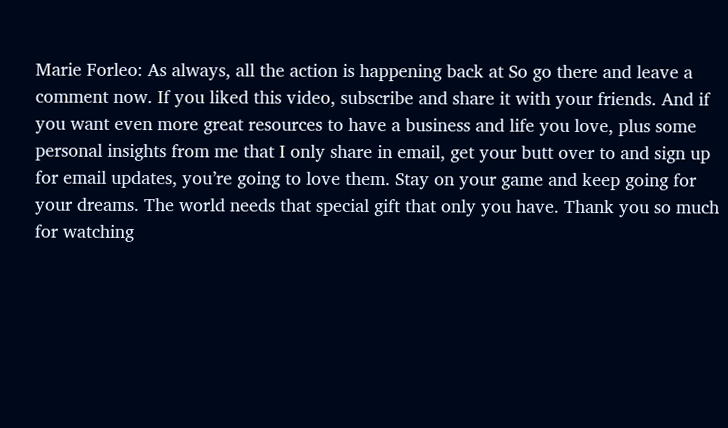Marie Forleo: As always, all the action is happening back at So go there and leave a comment now. If you liked this video, subscribe and share it with your friends. And if you want even more great resources to have a business and life you love, plus some personal insights from me that I only share in email, get your butt over to and sign up for email updates, you’re going to love them. Stay on your game and keep going for your dreams. The world needs that special gift that only you have. Thank you so much for watching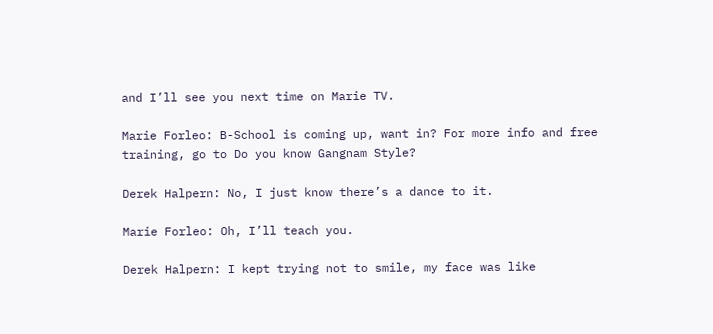and I’ll see you next time on Marie TV.

Marie Forleo: B-School is coming up, want in? For more info and free training, go to Do you know Gangnam Style?

Derek Halpern: No, I just know there’s a dance to it.

Marie Forleo: Oh, I’ll teach you.

Derek Halpern: I kept trying not to smile, my face was like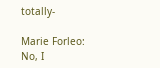totally-

Marie Forleo: No, I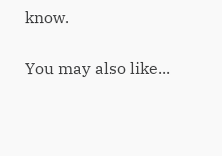know.

You may also like...